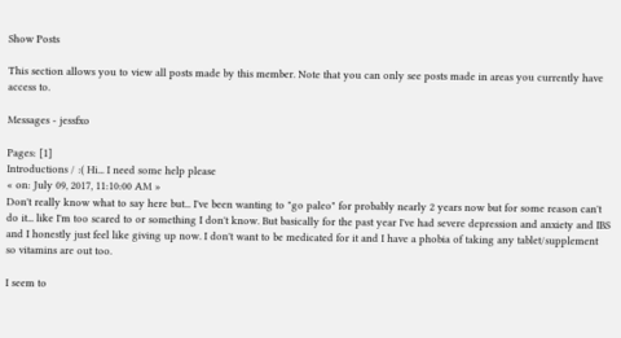Show Posts

This section allows you to view all posts made by this member. Note that you can only see posts made in areas you currently have access to.

Messages - jessfxo

Pages: [1]
Introductions / :( Hi... I need some help please
« on: July 09, 2017, 11:10:00 AM »
Don't really know what to say here but... I've been wanting to "go paleo" for probably nearly 2 years now but for some reason can't do it... like I'm too scared to or something I don't know. But basically for the past year I've had severe depression and anxiety and IBS and I honestly just feel like giving up now. I don't want to be medicated for it and I have a phobia of taking any tablet/supplement so vitamins are out too.

I seem to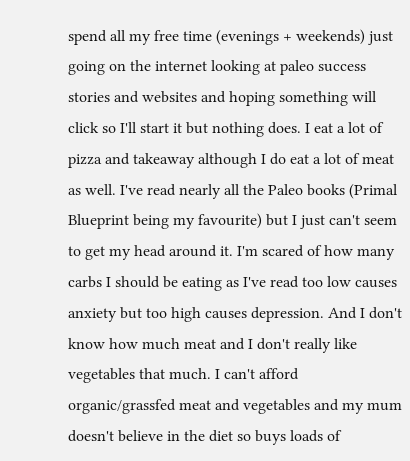spend all my free time (evenings + weekends) just going on the internet looking at paleo success stories and websites and hoping something will click so I'll start it but nothing does. I eat a lot of pizza and takeaway although I do eat a lot of meat as well. I've read nearly all the Paleo books (Primal Blueprint being my favourite) but I just can't seem to get my head around it. I'm scared of how many carbs I should be eating as I've read too low causes anxiety but too high causes depression. And I don't know how much meat and I don't really like vegetables that much. I can't afford organic/grassfed meat and vegetables and my mum doesn't believe in the diet so buys loads of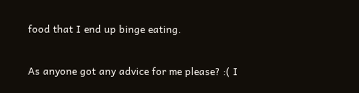food that I end up binge eating.

As anyone got any advice for me please? :( I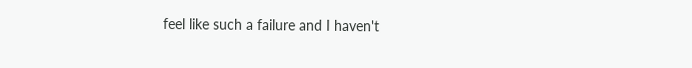feel like such a failure and I haven't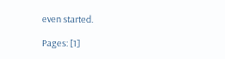even started.

Pages: [1]